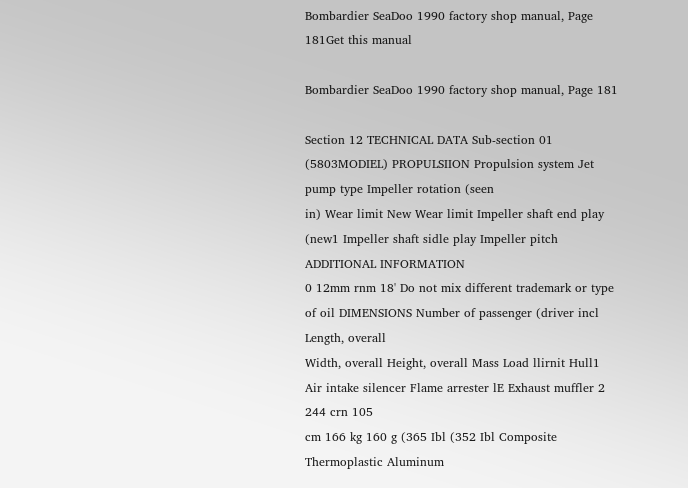Bombardier SeaDoo 1990 factory shop manual, Page 181Get this manual

Bombardier SeaDoo 1990 factory shop manual, Page 181

Section 12 TECHNICAL DATA Sub-section 01 (5803MODIEL) PROPULSIION Propulsion system Jet pump type Impeller rotation (seen
in) Wear limit New Wear limit Impeller shaft end play (new1 Impeller shaft sidle play Impeller pitch ADDITIONAL INFORMATION
0 12mm rnm 18' Do not mix different trademark or type of oil DIMENSIONS Number of passenger (driver incl Length, overall
Width, overall Height, overall Mass Load llirnit Hull1 Air intake silencer Flame arrester lE Exhaust muffler 2 244 crn 105
cm 166 kg 160 g (365 Ibl (352 Ibl Composite Thermoplastic Aluminum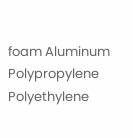foam Aluminum Polypropylene Polyethylene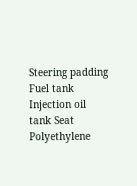Steering padding
Fuel tank Injection oil tank Seat Polyethylene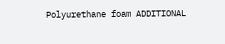Polyurethane foam ADDITIONAL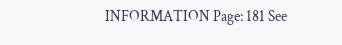INFORMATION Page: 181 See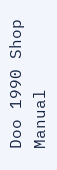Doo 1990 Shop Manual